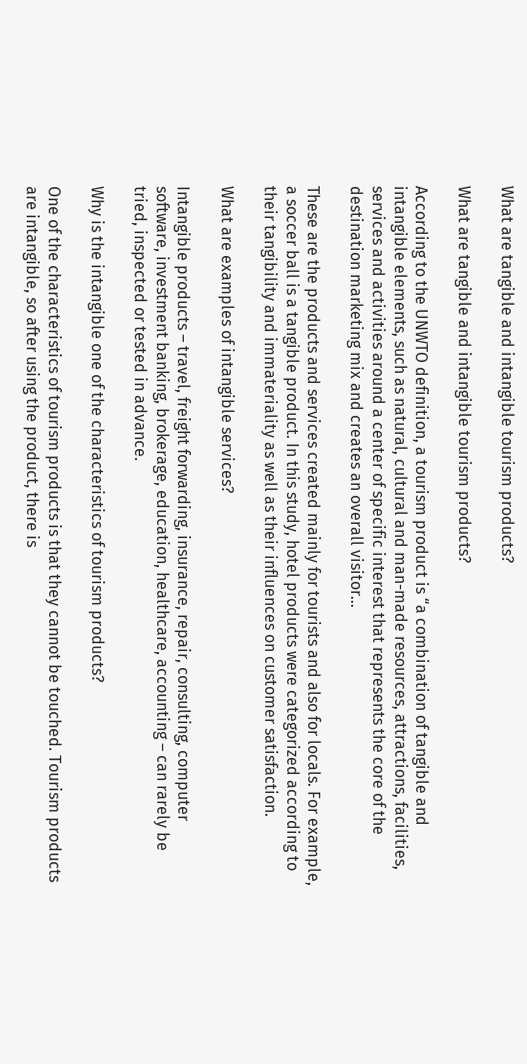What are tangible and intangible tourism products?

What are tangible and intangible tourism products?

According to the UNWTO definition, a tourism product is “a combination of tangible and intangible elements, such as natural, cultural and man-made resources, attractions, facilities, services and activities around a center of specific interest that represents the core of the destination marketing mix and creates an overall visitor…

These are the products and services created mainly for tourists and also for locals. For example, a soccer ball is a tangible product. In this study, hotel products were categorized according to their tangibility and immateriality as well as their influences on customer satisfaction.

What are examples of intangible services?

Intangible products – travel, freight forwarding, insurance, repair, consulting, computer software, investment banking, brokerage, education, healthcare, accounting – can rarely be tried, inspected or tested in advance.

Why is the intangible one of the characteristics of tourism products?

One of the characteristics of tourism products is that they cannot be touched. Tourism products are intangible, so after using the product, there is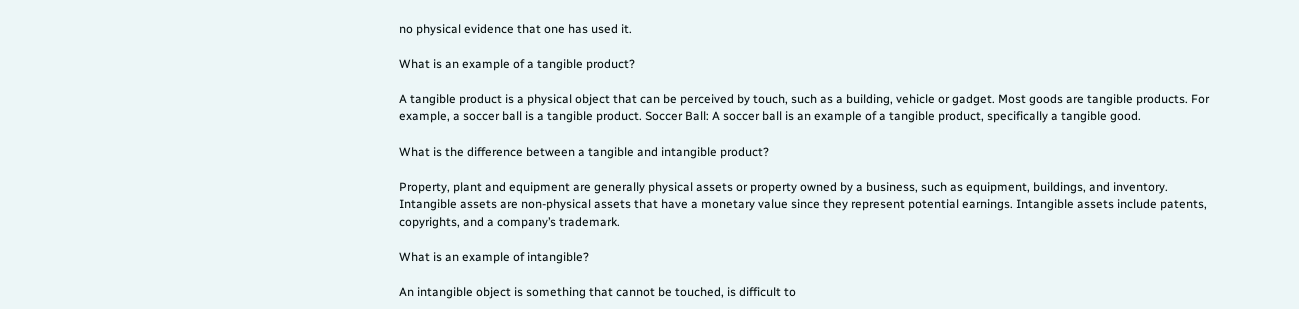no physical evidence that one has used it.

What is an example of a tangible product?

A tangible product is a physical object that can be perceived by touch, such as a building, vehicle or gadget. Most goods are tangible products. For example, a soccer ball is a tangible product. Soccer Ball: A soccer ball is an example of a tangible product, specifically a tangible good.

What is the difference between a tangible and intangible product?

Property, plant and equipment are generally physical assets or property owned by a business, such as equipment, buildings, and inventory. Intangible assets are non-physical assets that have a monetary value since they represent potential earnings. Intangible assets include patents, copyrights, and a company’s trademark.

What is an example of intangible?

An intangible object is something that cannot be touched, is difficult to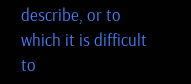describe, or to which it is difficult to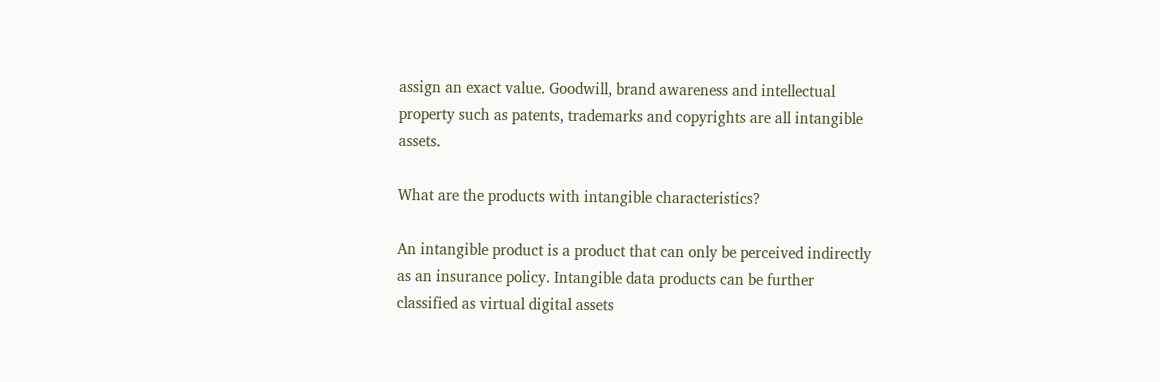assign an exact value. Goodwill, brand awareness and intellectual property such as patents, trademarks and copyrights are all intangible assets.

What are the products with intangible characteristics?

An intangible product is a product that can only be perceived indirectly as an insurance policy. Intangible data products can be further classified as virtual digital assets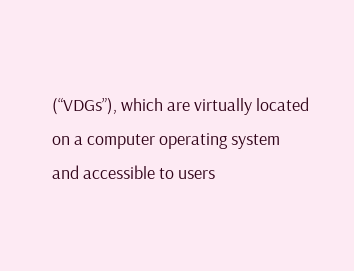(“VDGs”), which are virtually located on a computer operating system and accessible to users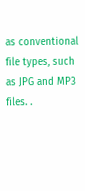as conventional file types, such as JPG and MP3 files. .